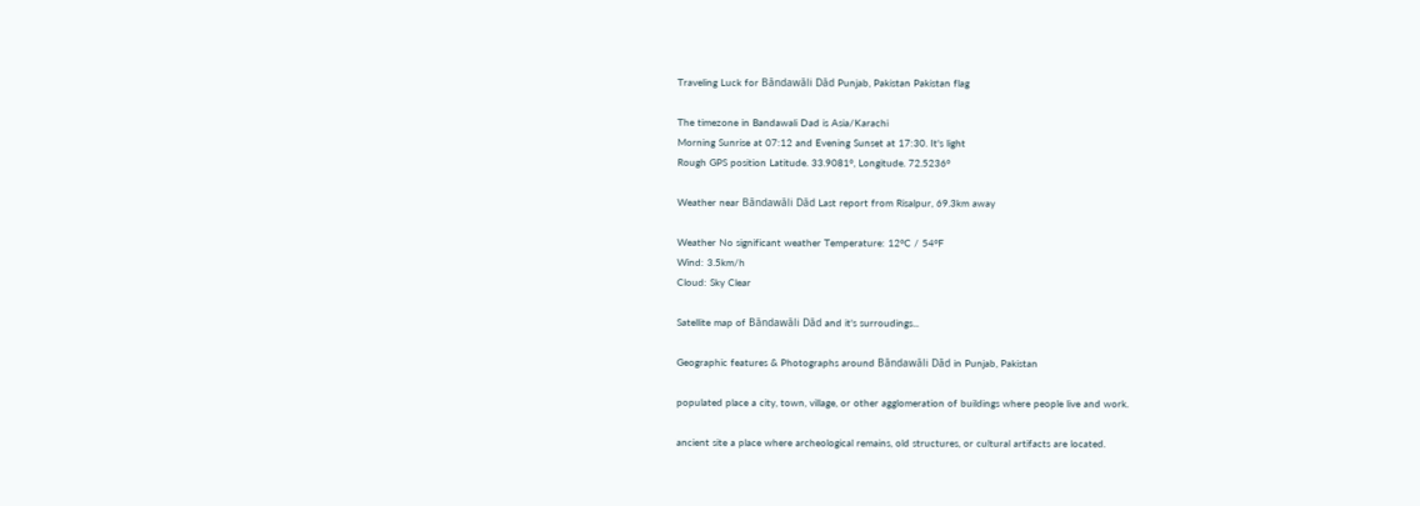Traveling Luck for Bāndawāli Dād Punjab, Pakistan Pakistan flag

The timezone in Bandawali Dad is Asia/Karachi
Morning Sunrise at 07:12 and Evening Sunset at 17:30. It's light
Rough GPS position Latitude. 33.9081°, Longitude. 72.5236°

Weather near Bāndawāli Dād Last report from Risalpur, 69.3km away

Weather No significant weather Temperature: 12°C / 54°F
Wind: 3.5km/h
Cloud: Sky Clear

Satellite map of Bāndawāli Dād and it's surroudings...

Geographic features & Photographs around Bāndawāli Dād in Punjab, Pakistan

populated place a city, town, village, or other agglomeration of buildings where people live and work.

ancient site a place where archeological remains, old structures, or cultural artifacts are located.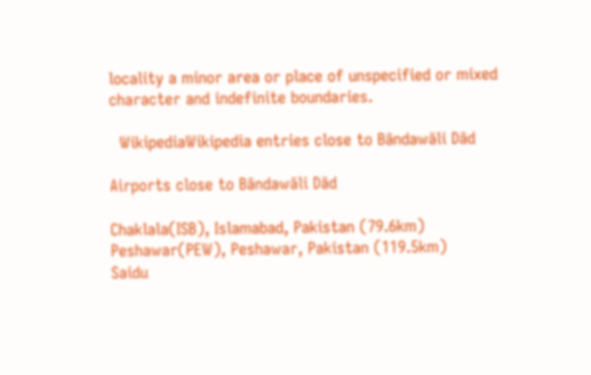locality a minor area or place of unspecified or mixed character and indefinite boundaries.

  WikipediaWikipedia entries close to Bāndawāli Dād

Airports close to Bāndawāli Dād

Chaklala(ISB), Islamabad, Pakistan (79.6km)
Peshawar(PEW), Peshawar, Pakistan (119.5km)
Saidu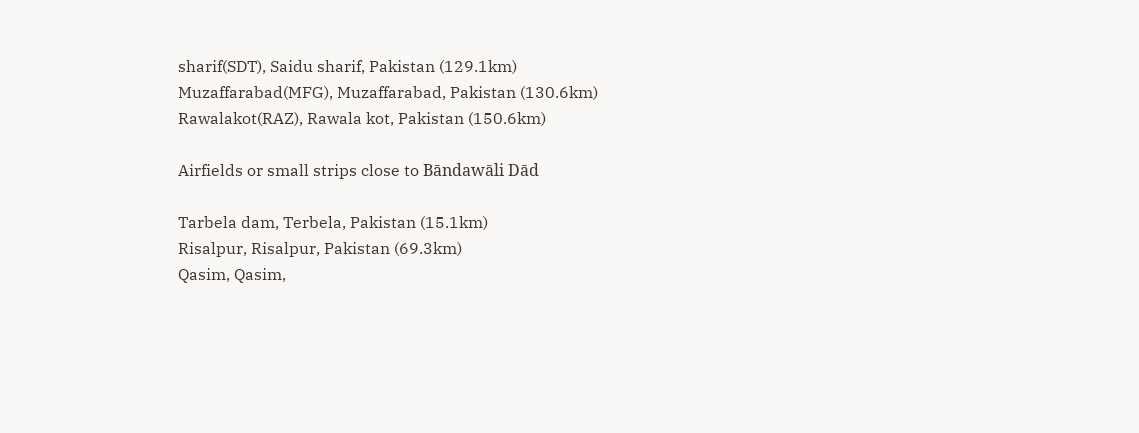sharif(SDT), Saidu sharif, Pakistan (129.1km)
Muzaffarabad(MFG), Muzaffarabad, Pakistan (130.6km)
Rawalakot(RAZ), Rawala kot, Pakistan (150.6km)

Airfields or small strips close to Bāndawāli Dād

Tarbela dam, Terbela, Pakistan (15.1km)
Risalpur, Risalpur, Pakistan (69.3km)
Qasim, Qasim,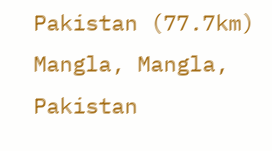Pakistan (77.7km)
Mangla, Mangla, Pakistan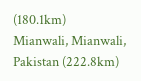(180.1km)
Mianwali, Mianwali, Pakistan (222.8km)